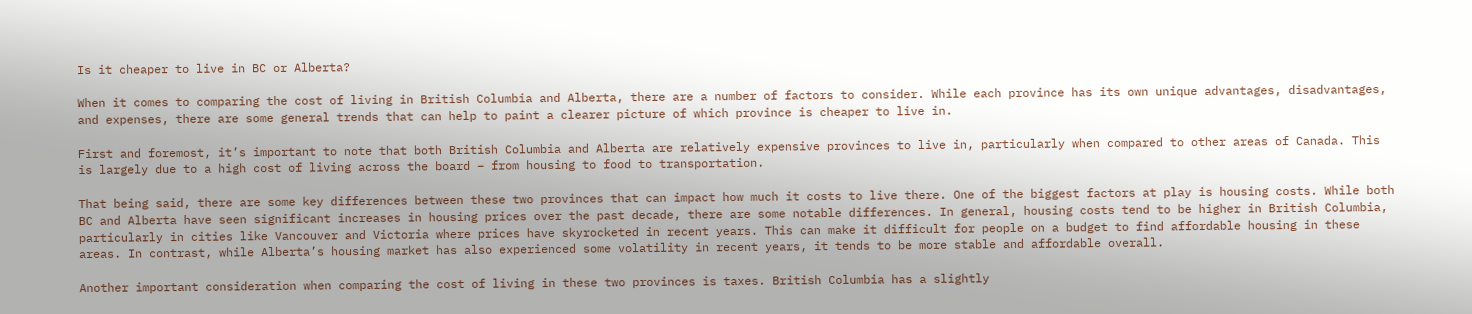Is it cheaper to live in BC or Alberta?

When it comes to comparing the cost of living in British Columbia and Alberta, there are a number of factors to consider. While each province has its own unique advantages, disadvantages, and expenses, there are some general trends that can help to paint a clearer picture of which province is cheaper to live in.

First and foremost, it’s important to note that both British Columbia and Alberta are relatively expensive provinces to live in, particularly when compared to other areas of Canada. This is largely due to a high cost of living across the board – from housing to food to transportation.

That being said, there are some key differences between these two provinces that can impact how much it costs to live there. One of the biggest factors at play is housing costs. While both BC and Alberta have seen significant increases in housing prices over the past decade, there are some notable differences. In general, housing costs tend to be higher in British Columbia, particularly in cities like Vancouver and Victoria where prices have skyrocketed in recent years. This can make it difficult for people on a budget to find affordable housing in these areas. In contrast, while Alberta’s housing market has also experienced some volatility in recent years, it tends to be more stable and affordable overall.

Another important consideration when comparing the cost of living in these two provinces is taxes. British Columbia has a slightly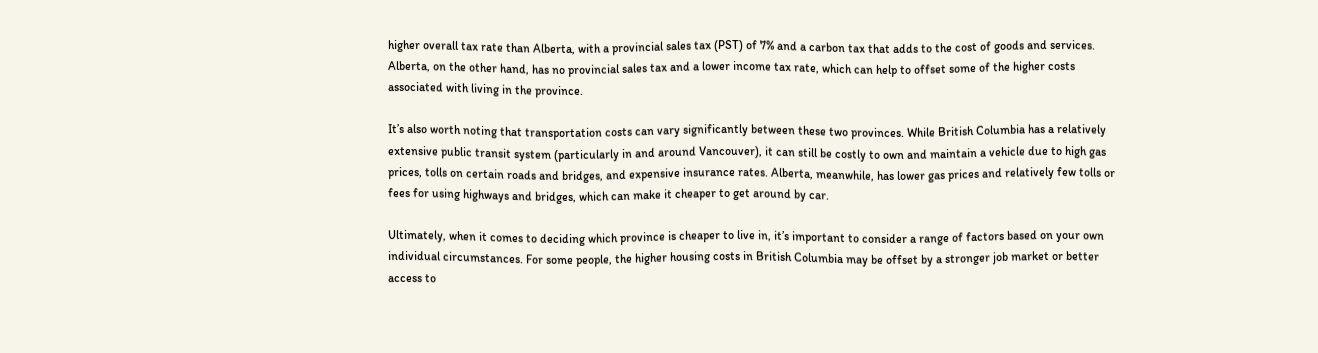higher overall tax rate than Alberta, with a provincial sales tax (PST) of 7% and a carbon tax that adds to the cost of goods and services. Alberta, on the other hand, has no provincial sales tax and a lower income tax rate, which can help to offset some of the higher costs associated with living in the province.

It’s also worth noting that transportation costs can vary significantly between these two provinces. While British Columbia has a relatively extensive public transit system (particularly in and around Vancouver), it can still be costly to own and maintain a vehicle due to high gas prices, tolls on certain roads and bridges, and expensive insurance rates. Alberta, meanwhile, has lower gas prices and relatively few tolls or fees for using highways and bridges, which can make it cheaper to get around by car.

Ultimately, when it comes to deciding which province is cheaper to live in, it’s important to consider a range of factors based on your own individual circumstances. For some people, the higher housing costs in British Columbia may be offset by a stronger job market or better access to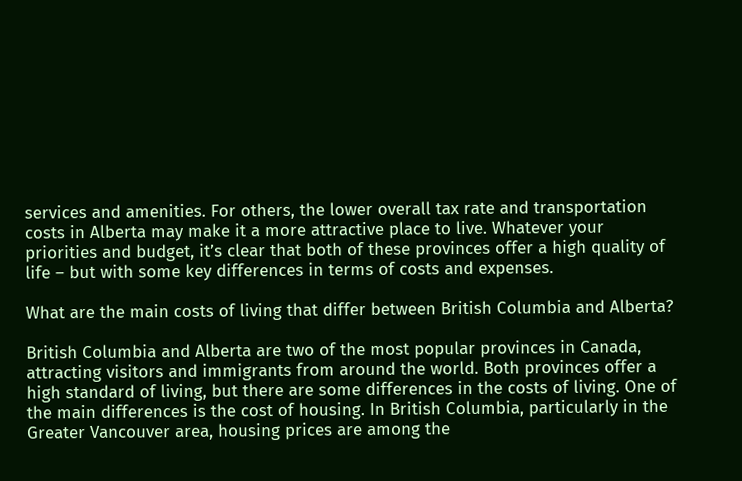services and amenities. For others, the lower overall tax rate and transportation costs in Alberta may make it a more attractive place to live. Whatever your priorities and budget, it’s clear that both of these provinces offer a high quality of life – but with some key differences in terms of costs and expenses.

What are the main costs of living that differ between British Columbia and Alberta?

British Columbia and Alberta are two of the most popular provinces in Canada, attracting visitors and immigrants from around the world. Both provinces offer a high standard of living, but there are some differences in the costs of living. One of the main differences is the cost of housing. In British Columbia, particularly in the Greater Vancouver area, housing prices are among the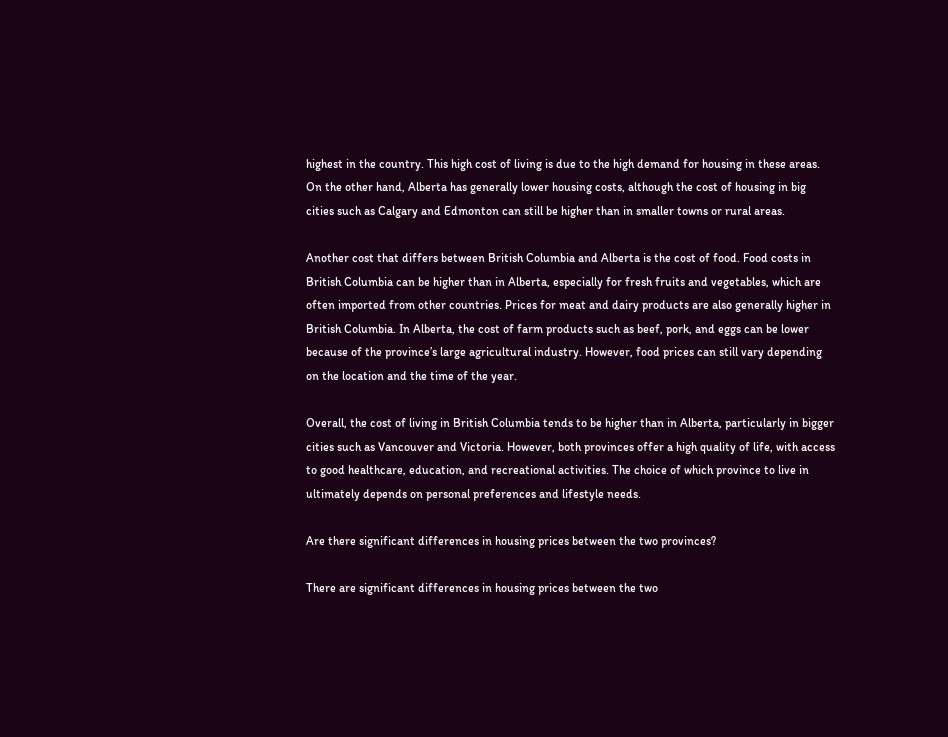highest in the country. This high cost of living is due to the high demand for housing in these areas. On the other hand, Alberta has generally lower housing costs, although the cost of housing in big cities such as Calgary and Edmonton can still be higher than in smaller towns or rural areas.

Another cost that differs between British Columbia and Alberta is the cost of food. Food costs in British Columbia can be higher than in Alberta, especially for fresh fruits and vegetables, which are often imported from other countries. Prices for meat and dairy products are also generally higher in British Columbia. In Alberta, the cost of farm products such as beef, pork, and eggs can be lower because of the province’s large agricultural industry. However, food prices can still vary depending on the location and the time of the year.

Overall, the cost of living in British Columbia tends to be higher than in Alberta, particularly in bigger cities such as Vancouver and Victoria. However, both provinces offer a high quality of life, with access to good healthcare, education, and recreational activities. The choice of which province to live in ultimately depends on personal preferences and lifestyle needs.

Are there significant differences in housing prices between the two provinces?

There are significant differences in housing prices between the two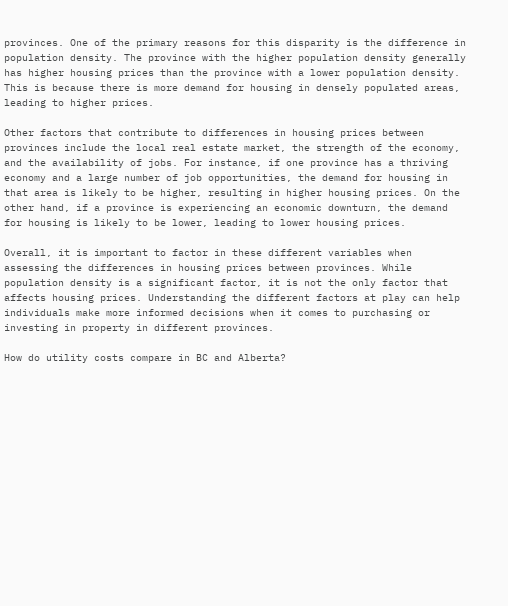provinces. One of the primary reasons for this disparity is the difference in population density. The province with the higher population density generally has higher housing prices than the province with a lower population density. This is because there is more demand for housing in densely populated areas, leading to higher prices.

Other factors that contribute to differences in housing prices between provinces include the local real estate market, the strength of the economy, and the availability of jobs. For instance, if one province has a thriving economy and a large number of job opportunities, the demand for housing in that area is likely to be higher, resulting in higher housing prices. On the other hand, if a province is experiencing an economic downturn, the demand for housing is likely to be lower, leading to lower housing prices.

Overall, it is important to factor in these different variables when assessing the differences in housing prices between provinces. While population density is a significant factor, it is not the only factor that affects housing prices. Understanding the different factors at play can help individuals make more informed decisions when it comes to purchasing or investing in property in different provinces.

How do utility costs compare in BC and Alberta?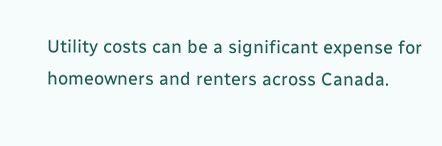Utility costs can be a significant expense for homeowners and renters across Canada.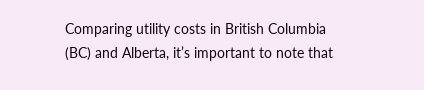Comparing utility costs in British Columbia (BC) and Alberta, it’s important to note that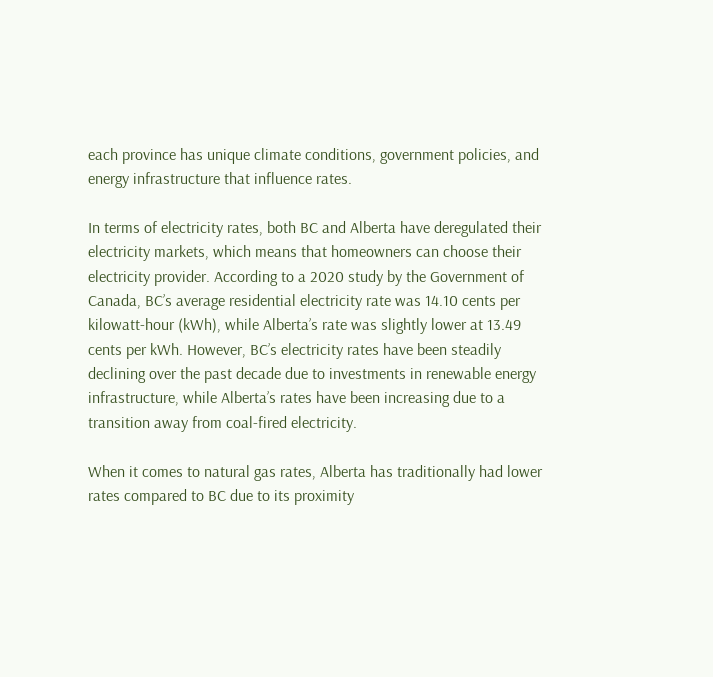each province has unique climate conditions, government policies, and energy infrastructure that influence rates.

In terms of electricity rates, both BC and Alberta have deregulated their electricity markets, which means that homeowners can choose their electricity provider. According to a 2020 study by the Government of Canada, BC’s average residential electricity rate was 14.10 cents per kilowatt-hour (kWh), while Alberta’s rate was slightly lower at 13.49 cents per kWh. However, BC’s electricity rates have been steadily declining over the past decade due to investments in renewable energy infrastructure, while Alberta’s rates have been increasing due to a transition away from coal-fired electricity.

When it comes to natural gas rates, Alberta has traditionally had lower rates compared to BC due to its proximity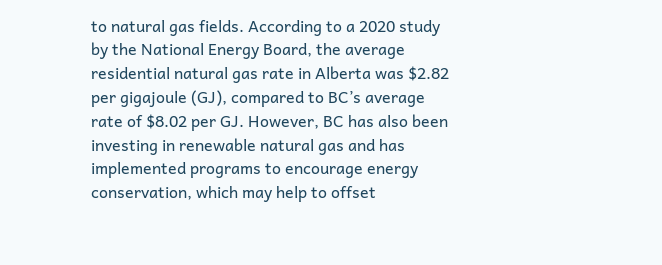to natural gas fields. According to a 2020 study by the National Energy Board, the average residential natural gas rate in Alberta was $2.82 per gigajoule (GJ), compared to BC’s average rate of $8.02 per GJ. However, BC has also been investing in renewable natural gas and has implemented programs to encourage energy conservation, which may help to offset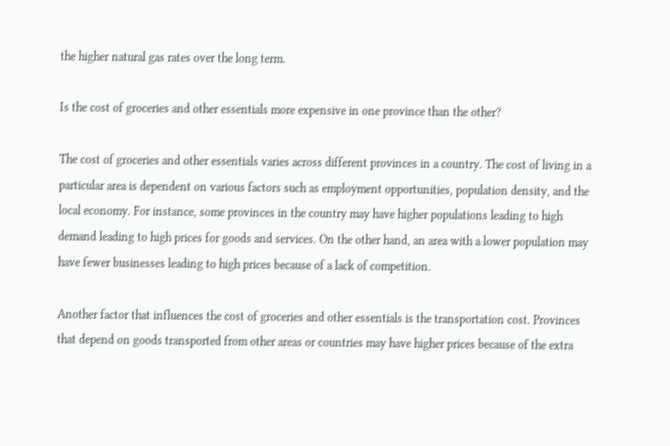the higher natural gas rates over the long term.

Is the cost of groceries and other essentials more expensive in one province than the other?

The cost of groceries and other essentials varies across different provinces in a country. The cost of living in a particular area is dependent on various factors such as employment opportunities, population density, and the local economy. For instance, some provinces in the country may have higher populations leading to high demand leading to high prices for goods and services. On the other hand, an area with a lower population may have fewer businesses leading to high prices because of a lack of competition.

Another factor that influences the cost of groceries and other essentials is the transportation cost. Provinces that depend on goods transported from other areas or countries may have higher prices because of the extra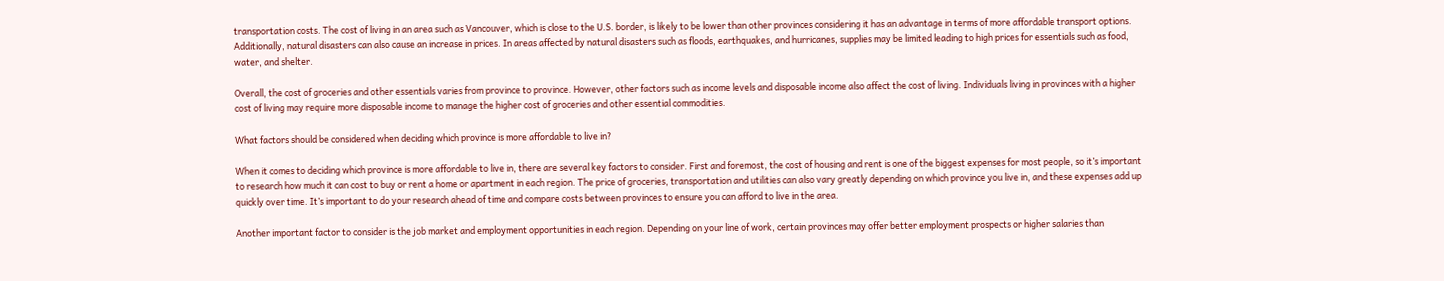transportation costs. The cost of living in an area such as Vancouver, which is close to the U.S. border, is likely to be lower than other provinces considering it has an advantage in terms of more affordable transport options. Additionally, natural disasters can also cause an increase in prices. In areas affected by natural disasters such as floods, earthquakes, and hurricanes, supplies may be limited leading to high prices for essentials such as food, water, and shelter.

Overall, the cost of groceries and other essentials varies from province to province. However, other factors such as income levels and disposable income also affect the cost of living. Individuals living in provinces with a higher cost of living may require more disposable income to manage the higher cost of groceries and other essential commodities.

What factors should be considered when deciding which province is more affordable to live in?

When it comes to deciding which province is more affordable to live in, there are several key factors to consider. First and foremost, the cost of housing and rent is one of the biggest expenses for most people, so it’s important to research how much it can cost to buy or rent a home or apartment in each region. The price of groceries, transportation and utilities can also vary greatly depending on which province you live in, and these expenses add up quickly over time. It’s important to do your research ahead of time and compare costs between provinces to ensure you can afford to live in the area.

Another important factor to consider is the job market and employment opportunities in each region. Depending on your line of work, certain provinces may offer better employment prospects or higher salaries than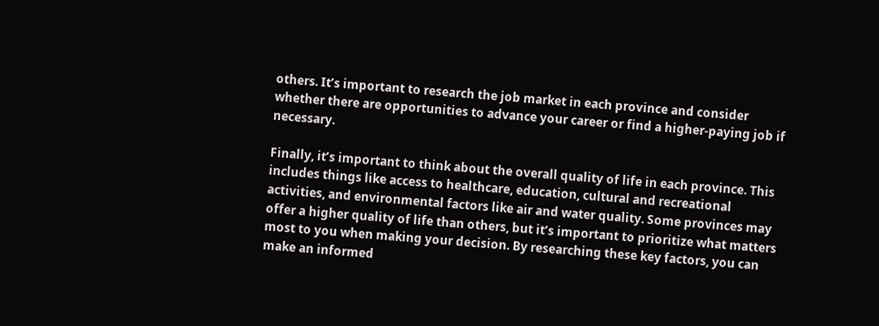others. It’s important to research the job market in each province and consider whether there are opportunities to advance your career or find a higher-paying job if necessary.

Finally, it’s important to think about the overall quality of life in each province. This includes things like access to healthcare, education, cultural and recreational activities, and environmental factors like air and water quality. Some provinces may offer a higher quality of life than others, but it’s important to prioritize what matters most to you when making your decision. By researching these key factors, you can make an informed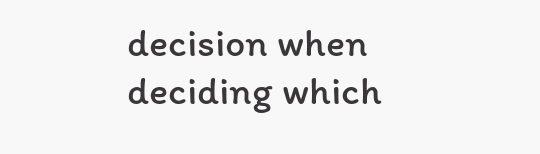decision when deciding which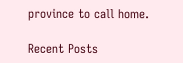province to call home.

Recent Posts